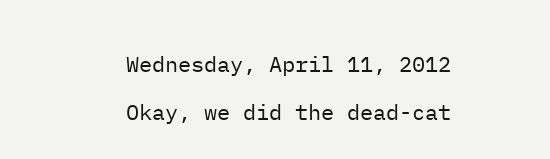Wednesday, April 11, 2012

Okay, we did the dead-cat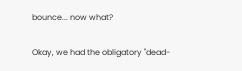bounce... now what?

Okay, we had the obligatory "dead-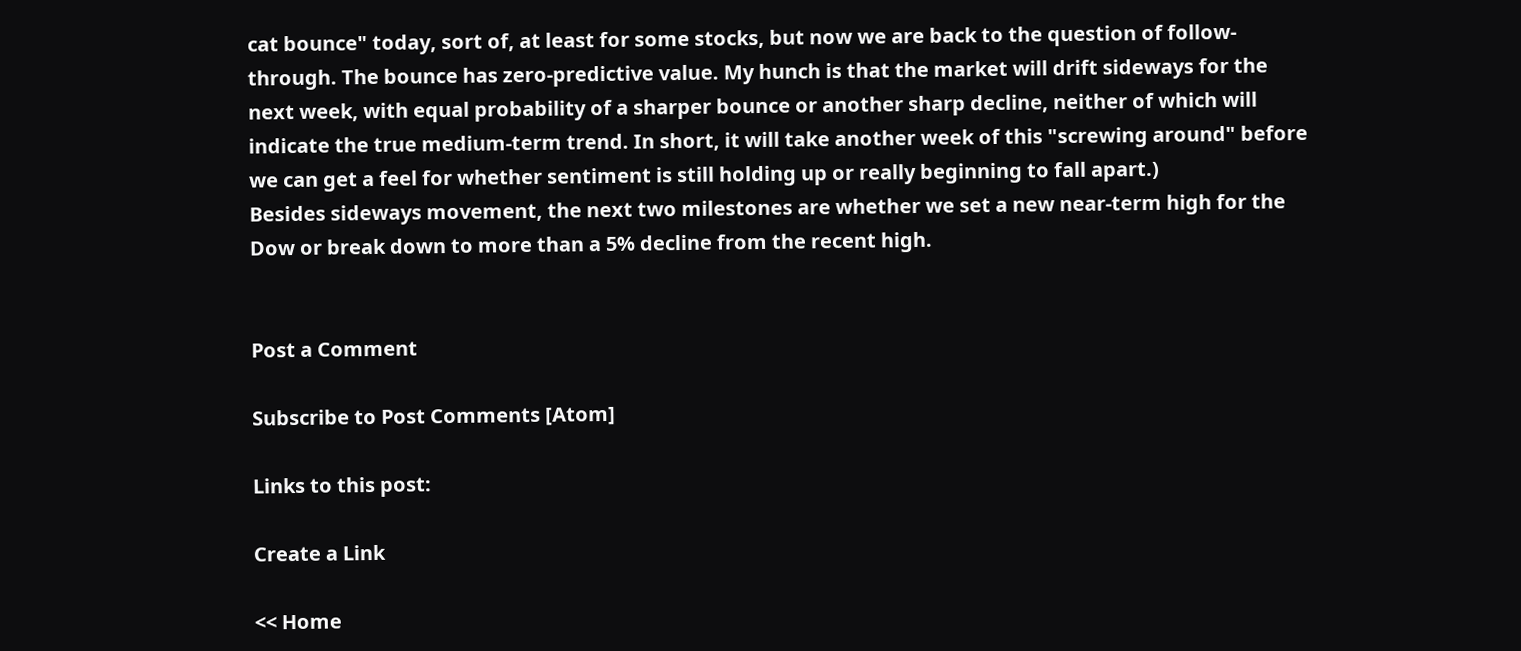cat bounce" today, sort of, at least for some stocks, but now we are back to the question of follow-through. The bounce has zero-predictive value. My hunch is that the market will drift sideways for the next week, with equal probability of a sharper bounce or another sharp decline, neither of which will indicate the true medium-term trend. In short, it will take another week of this "screwing around" before we can get a feel for whether sentiment is still holding up or really beginning to fall apart.)
Besides sideways movement, the next two milestones are whether we set a new near-term high for the Dow or break down to more than a 5% decline from the recent high.


Post a Comment

Subscribe to Post Comments [Atom]

Links to this post:

Create a Link

<< Home